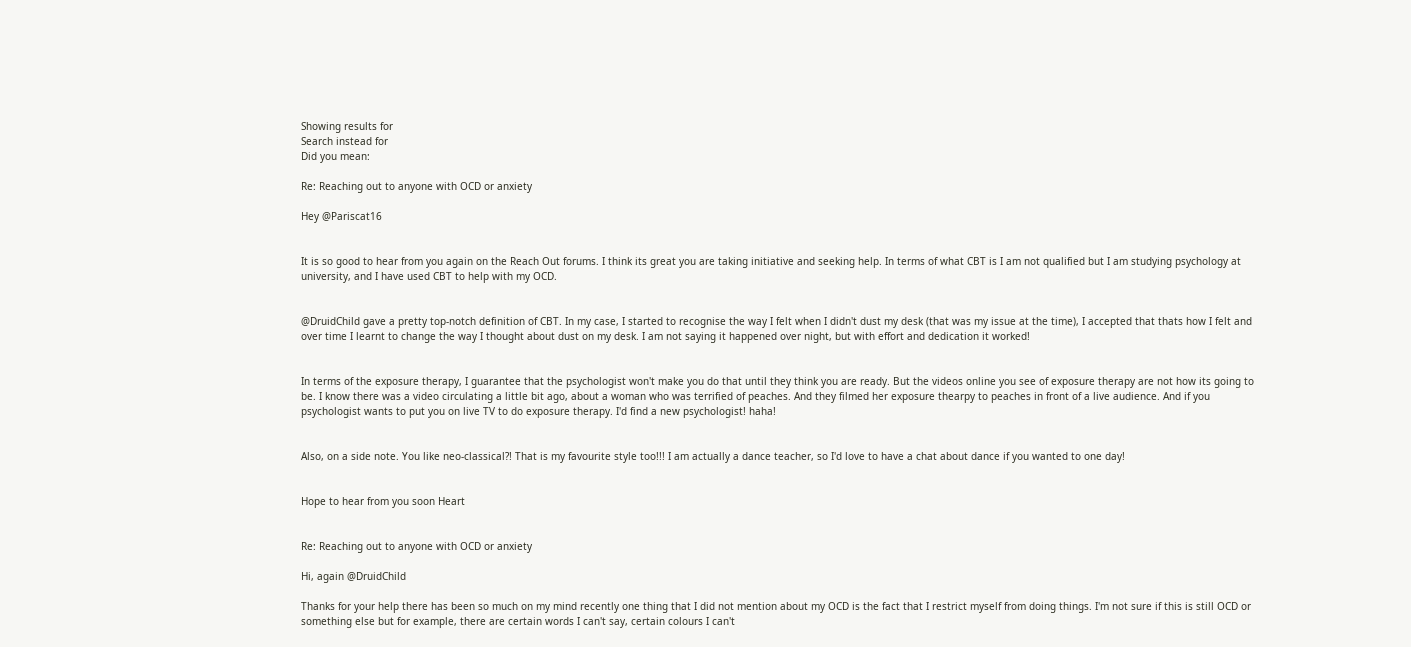Showing results for
Search instead for
Did you mean:

Re: Reaching out to anyone with OCD or anxiety

Hey @Pariscat16


It is so good to hear from you again on the Reach Out forums. I think its great you are taking initiative and seeking help. In terms of what CBT is I am not qualified but I am studying psychology at university, and I have used CBT to help with my OCD.


@DruidChild gave a pretty top-notch definition of CBT. In my case, I started to recognise the way I felt when I didn't dust my desk (that was my issue at the time), I accepted that thats how I felt and over time I learnt to change the way I thought about dust on my desk. I am not saying it happened over night, but with effort and dedication it worked!


In terms of the exposure therapy, I guarantee that the psychologist won't make you do that until they think you are ready. But the videos online you see of exposure therapy are not how its going to be. I know there was a video circulating a little bit ago, about a woman who was terrified of peaches. And they filmed her exposure thearpy to peaches in front of a live audience. And if you psychologist wants to put you on live TV to do exposure therapy. I'd find a new psychologist! haha!


Also, on a side note. You like neo-classical?! That is my favourite style too!!! I am actually a dance teacher, so I'd love to have a chat about dance if you wanted to one day!


Hope to hear from you soon Heart


Re: Reaching out to anyone with OCD or anxiety

Hi, again @DruidChild

Thanks for your help there has been so much on my mind recently one thing that I did not mention about my OCD is the fact that I restrict myself from doing things. I'm not sure if this is still OCD or something else but for example, there are certain words I can't say, certain colours I can't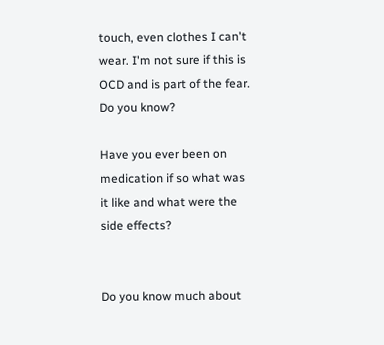touch, even clothes I can't wear. I'm not sure if this is OCD and is part of the fear. Do you know?

Have you ever been on medication if so what was it like and what were the side effects?


Do you know much about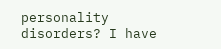personality disorders? I have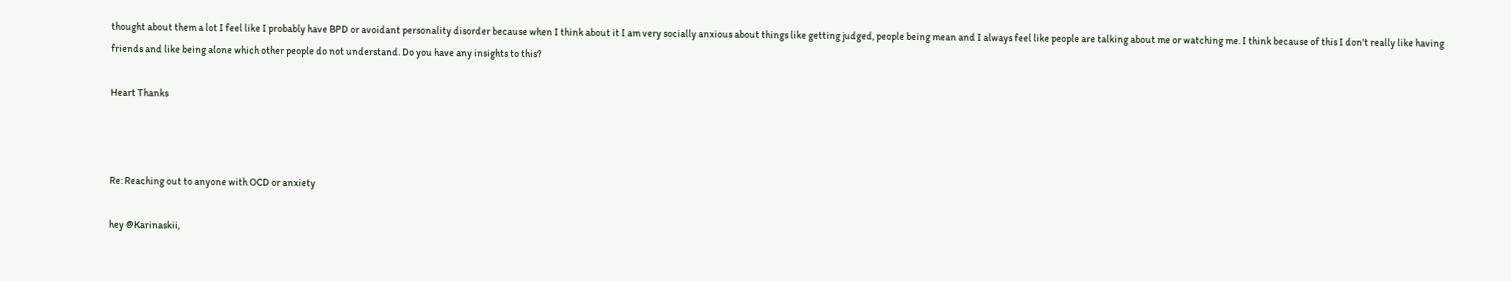thought about them a lot I feel like I probably have BPD or avoidant personality disorder because when I think about it I am very socially anxious about things like getting judged, people being mean and I always feel like people are talking about me or watching me. I think because of this I don't really like having friends and like being alone which other people do not understand. Do you have any insights to this?

Heart Thanks



Re: Reaching out to anyone with OCD or anxiety

hey @Karinaskii,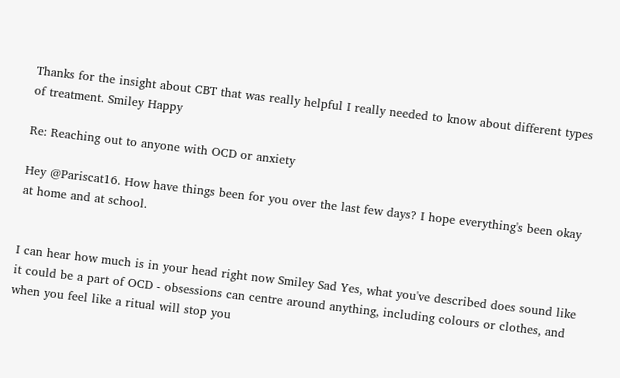Thanks for the insight about CBT that was really helpful I really needed to know about different types of treatment. Smiley Happy

Re: Reaching out to anyone with OCD or anxiety

Hey @Pariscat16. How have things been for you over the last few days? I hope everything's been okay at home and at school.


I can hear how much is in your head right now Smiley Sad Yes, what you've described does sound like it could be a part of OCD - obsessions can centre around anything, including colours or clothes, and when you feel like a ritual will stop you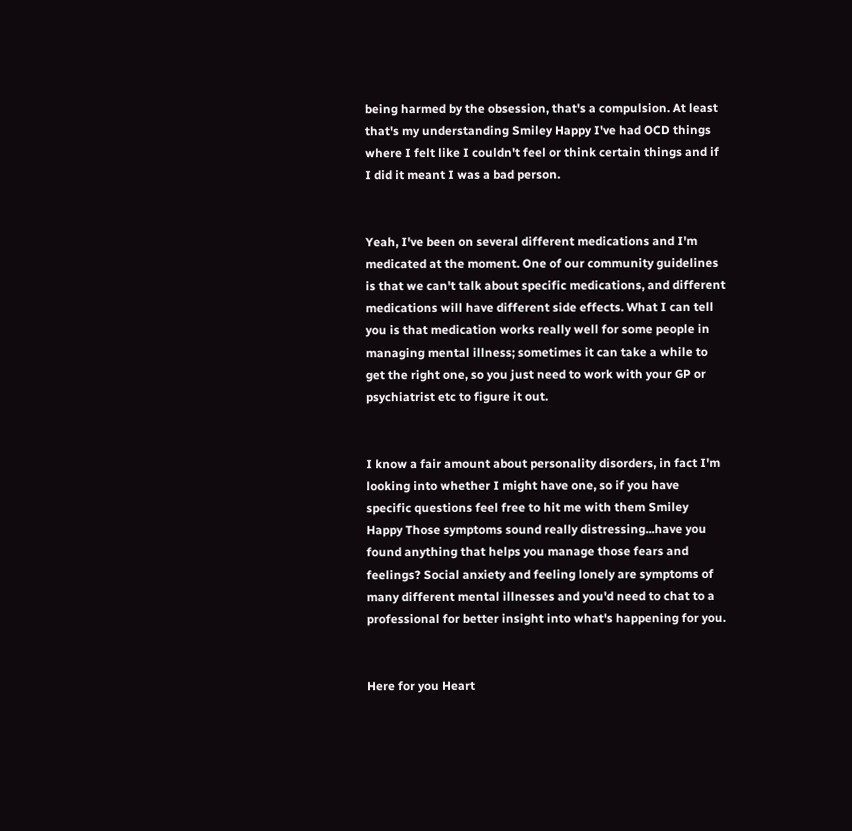being harmed by the obsession, that's a compulsion. At least that's my understanding Smiley Happy I've had OCD things where I felt like I couldn't feel or think certain things and if I did it meant I was a bad person.


Yeah, I've been on several different medications and I'm medicated at the moment. One of our community guidelines is that we can't talk about specific medications, and different medications will have different side effects. What I can tell you is that medication works really well for some people in managing mental illness; sometimes it can take a while to get the right one, so you just need to work with your GP or psychiatrist etc to figure it out.


I know a fair amount about personality disorders, in fact I'm looking into whether I might have one, so if you have specific questions feel free to hit me with them Smiley Happy Those symptoms sound really distressing...have you found anything that helps you manage those fears and feelings? Social anxiety and feeling lonely are symptoms of many different mental illnesses and you'd need to chat to a professional for better insight into what's happening for you.


Here for you Heart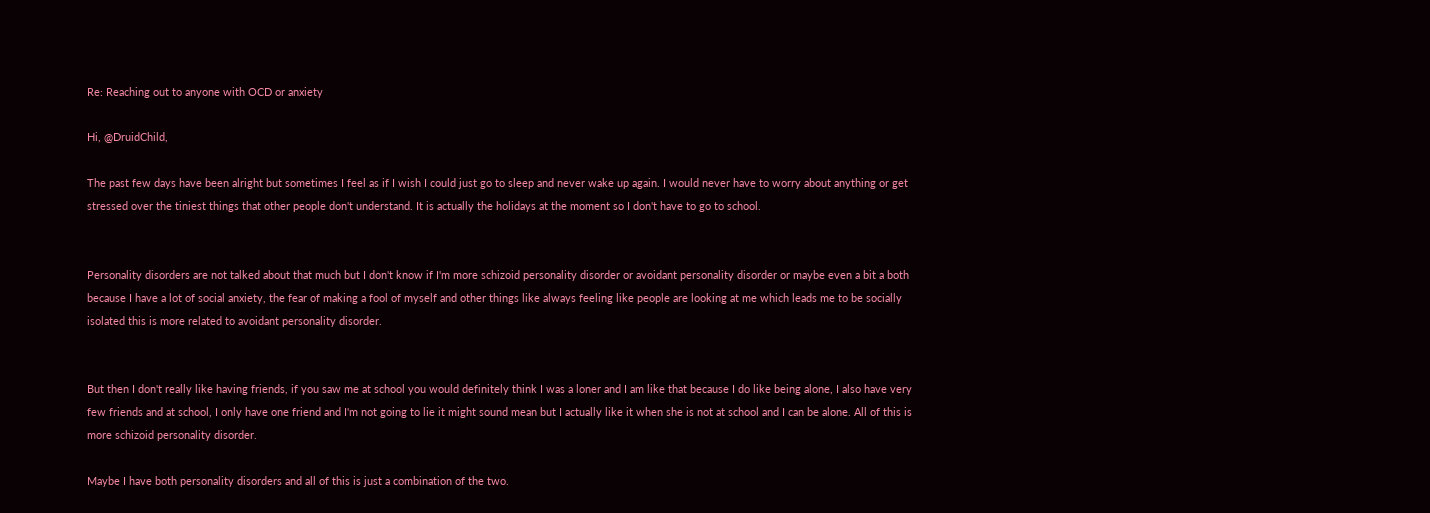Re: Reaching out to anyone with OCD or anxiety

Hi, @DruidChild,

The past few days have been alright but sometimes I feel as if I wish I could just go to sleep and never wake up again. I would never have to worry about anything or get stressed over the tiniest things that other people don't understand. It is actually the holidays at the moment so I don't have to go to school.


Personality disorders are not talked about that much but I don't know if I'm more schizoid personality disorder or avoidant personality disorder or maybe even a bit a both because I have a lot of social anxiety, the fear of making a fool of myself and other things like always feeling like people are looking at me which leads me to be socially isolated this is more related to avoidant personality disorder.


But then I don't really like having friends, if you saw me at school you would definitely think I was a loner and I am like that because I do like being alone, I also have very few friends and at school, I only have one friend and I'm not going to lie it might sound mean but I actually like it when she is not at school and I can be alone. All of this is more schizoid personality disorder.

Maybe I have both personality disorders and all of this is just a combination of the two.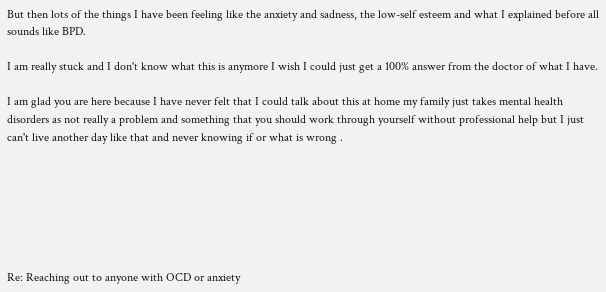But then lots of the things I have been feeling like the anxiety and sadness, the low-self esteem and what I explained before all sounds like BPD.

I am really stuck and I don't know what this is anymore I wish I could just get a 100% answer from the doctor of what I have.

I am glad you are here because I have never felt that I could talk about this at home my family just takes mental health disorders as not really a problem and something that you should work through yourself without professional help but I just can't live another day like that and never knowing if or what is wrong .







Re: Reaching out to anyone with OCD or anxiety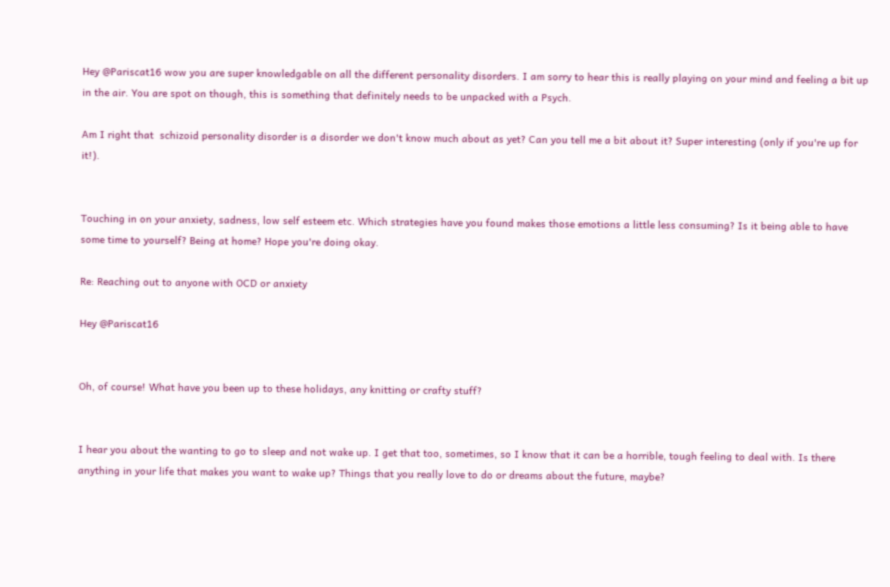Hey @Pariscat16 wow you are super knowledgable on all the different personality disorders. I am sorry to hear this is really playing on your mind and feeling a bit up in the air. You are spot on though, this is something that definitely needs to be unpacked with a Psych.

Am I right that  schizoid personality disorder is a disorder we don't know much about as yet? Can you tell me a bit about it? Super interesting (only if you're up for it!).


Touching in on your anxiety, sadness, low self esteem etc. Which strategies have you found makes those emotions a little less consuming? Is it being able to have some time to yourself? Being at home? Hope you're doing okay.

Re: Reaching out to anyone with OCD or anxiety

Hey @Pariscat16


Oh, of course! What have you been up to these holidays, any knitting or crafty stuff?


I hear you about the wanting to go to sleep and not wake up. I get that too, sometimes, so I know that it can be a horrible, tough feeling to deal with. Is there anything in your life that makes you want to wake up? Things that you really love to do or dreams about the future, maybe?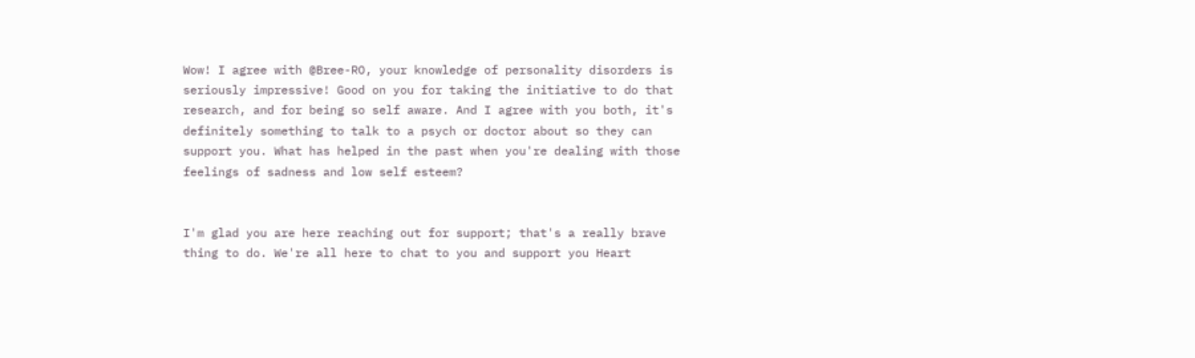Wow! I agree with @Bree-RO, your knowledge of personality disorders is seriously impressive! Good on you for taking the initiative to do that research, and for being so self aware. And I agree with you both, it's definitely something to talk to a psych or doctor about so they can support you. What has helped in the past when you're dealing with those feelings of sadness and low self esteem?


I'm glad you are here reaching out for support; that's a really brave thing to do. We're all here to chat to you and support you Heart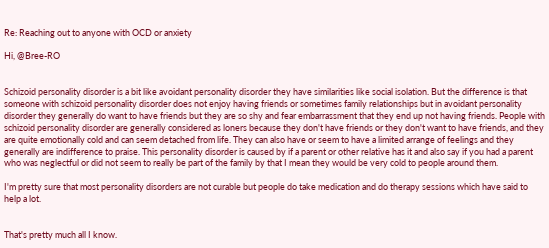Re: Reaching out to anyone with OCD or anxiety

Hi, @Bree-RO


Schizoid personality disorder is a bit like avoidant personality disorder they have similarities like social isolation. But the difference is that someone with schizoid personality disorder does not enjoy having friends or sometimes family relationships but in avoidant personality disorder they generally do want to have friends but they are so shy and fear embarrassment that they end up not having friends. People with schizoid personality disorder are generally considered as loners because they don't have friends or they don't want to have friends, and they are quite emotionally cold and can seem detached from life. They can also have or seem to have a limited arrange of feelings and they generally are indifference to praise. This personality disorder is caused by if a parent or other relative has it and also say if you had a parent who was neglectful or did not seem to really be part of the family by that I mean they would be very cold to people around them.

I'm pretty sure that most personality disorders are not curable but people do take medication and do therapy sessions which have said to help a lot.


That's pretty much all I know.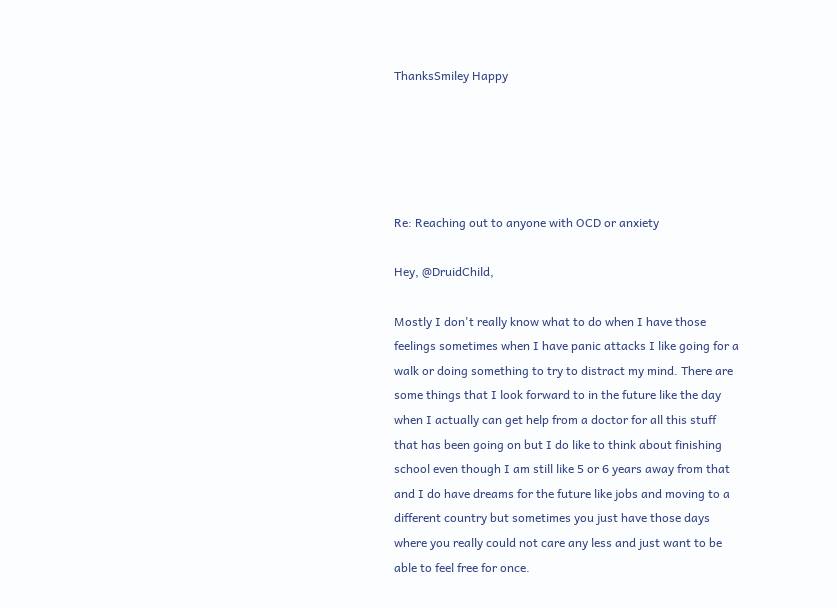ThanksSmiley Happy





Re: Reaching out to anyone with OCD or anxiety

Hey, @DruidChild,

Mostly I don't really know what to do when I have those feelings sometimes when I have panic attacks I like going for a walk or doing something to try to distract my mind. There are some things that I look forward to in the future like the day when I actually can get help from a doctor for all this stuff that has been going on but I do like to think about finishing school even though I am still like 5 or 6 years away from that and I do have dreams for the future like jobs and moving to a different country but sometimes you just have those days where you really could not care any less and just want to be able to feel free for once.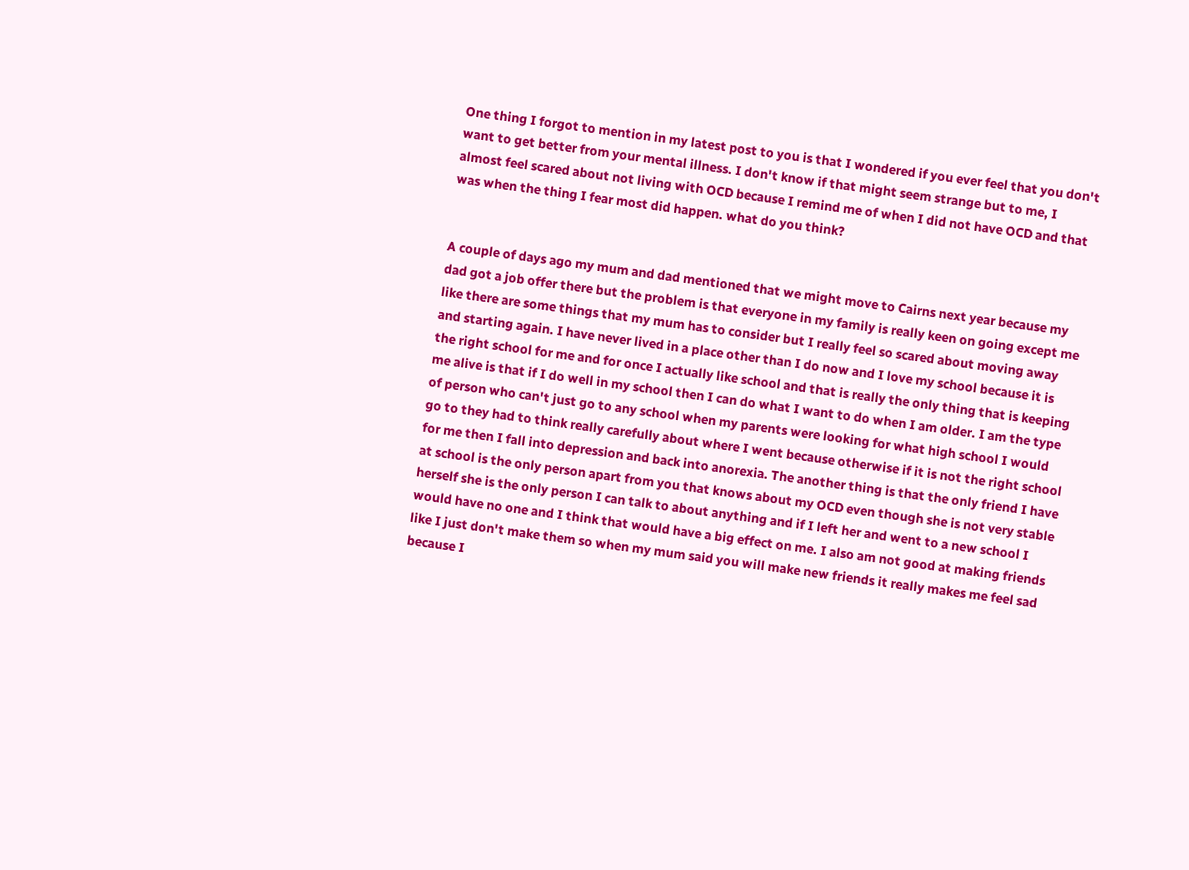One thing I forgot to mention in my latest post to you is that I wondered if you ever feel that you don't want to get better from your mental illness. I don't know if that might seem strange but to me, I almost feel scared about not living with OCD because I remind me of when I did not have OCD and that was when the thing I fear most did happen. what do you think?


A couple of days ago my mum and dad mentioned that we might move to Cairns next year because my dad got a job offer there but the problem is that everyone in my family is really keen on going except me like there are some things that my mum has to consider but I really feel so scared about moving away and starting again. I have never lived in a place other than I do now and I love my school because it is the right school for me and for once I actually like school and that is really the only thing that is keeping me alive is that if I do well in my school then I can do what I want to do when I am older. I am the type of person who can't just go to any school when my parents were looking for what high school I would go to they had to think really carefully about where I went because otherwise if it is not the right school for me then I fall into depression and back into anorexia. The another thing is that the only friend I have at school is the only person apart from you that knows about my OCD even though she is not very stable herself she is the only person I can talk to about anything and if I left her and went to a new school I would have no one and I think that would have a big effect on me. I also am not good at making friends like I just don't make them so when my mum said you will make new friends it really makes me feel sad because I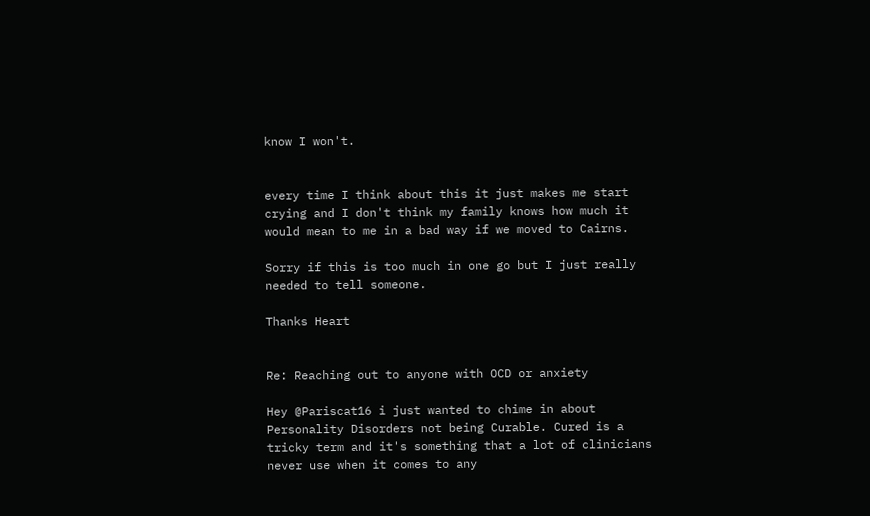know I won't.


every time I think about this it just makes me start crying and I don't think my family knows how much it would mean to me in a bad way if we moved to Cairns.

Sorry if this is too much in one go but I just really needed to tell someone.

Thanks Heart


Re: Reaching out to anyone with OCD or anxiety

Hey @Pariscat16 i just wanted to chime in about Personality Disorders not being Curable. Cured is a tricky term and it's something that a lot of clinicians never use when it comes to any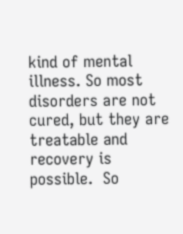kind of mental illness. So most disorders are not cured, but they are treatable and recovery is possible.  So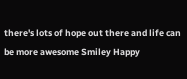there's lots of hope out there and life can be more awesome Smiley Happy